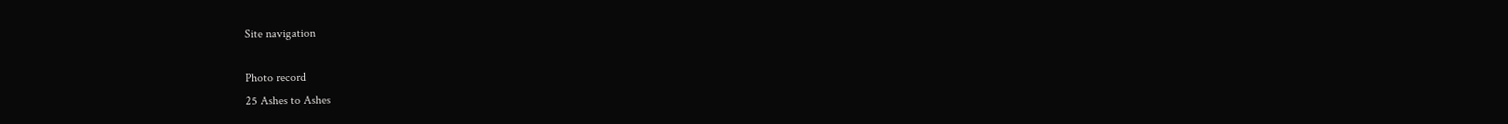Site navigation

Photo record
25 Ashes to Ashes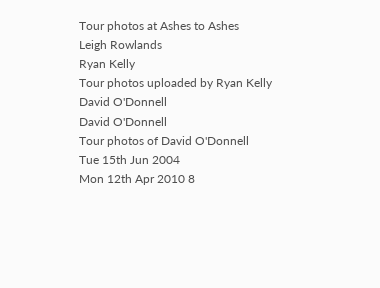Tour photos at Ashes to Ashes
Leigh Rowlands
Ryan Kelly
Tour photos uploaded by Ryan Kelly
David O'Donnell
David O'Donnell
Tour photos of David O'Donnell
Tue 15th Jun 2004
Mon 12th Apr 2010 8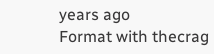years ago
Format with thecrag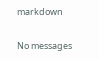markdown

No messages